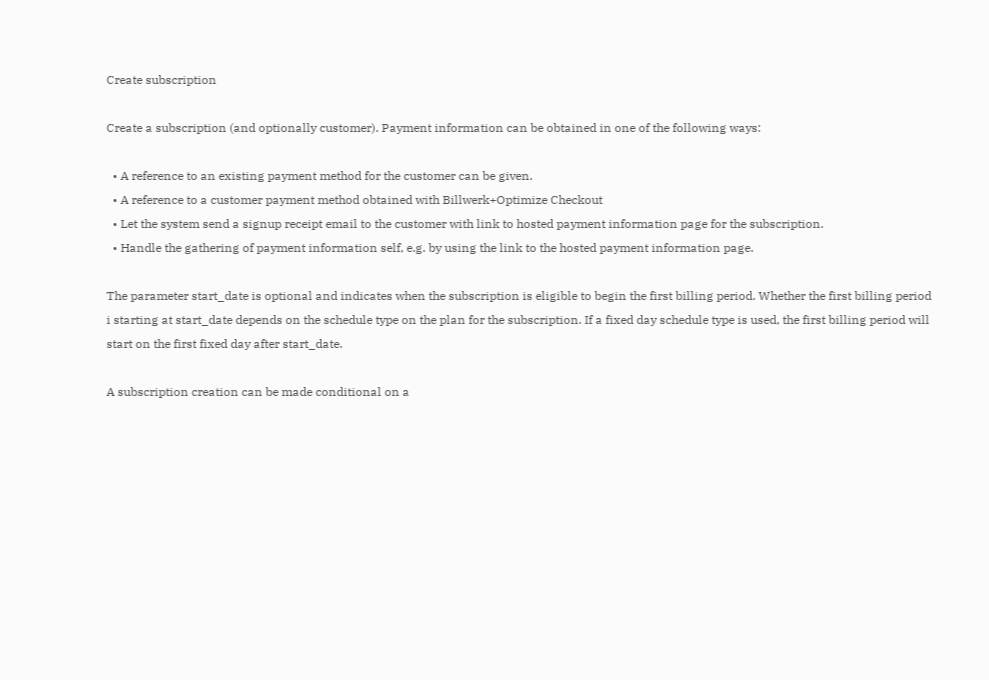Create subscription

Create a subscription (and optionally customer). Payment information can be obtained in one of the following ways:

  • A reference to an existing payment method for the customer can be given.
  • A reference to a customer payment method obtained with Billwerk+Optimize Checkout
  • Let the system send a signup receipt email to the customer with link to hosted payment information page for the subscription.
  • Handle the gathering of payment information self, e.g. by using the link to the hosted payment information page.

The parameter start_date is optional and indicates when the subscription is eligible to begin the first billing period. Whether the first billing period i starting at start_date depends on the schedule type on the plan for the subscription. If a fixed day schedule type is used, the first billing period will start on the first fixed day after start_date.

A subscription creation can be made conditional on a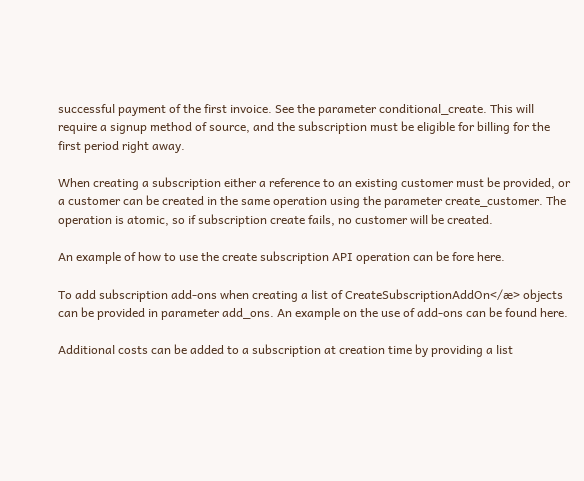successful payment of the first invoice. See the parameter conditional_create. This will require a signup method of source, and the subscription must be eligible for billing for the first period right away.

When creating a subscription either a reference to an existing customer must be provided, or a customer can be created in the same operation using the parameter create_customer. The operation is atomic, so if subscription create fails, no customer will be created.

An example of how to use the create subscription API operation can be fore here.

To add subscription add-ons when creating a list of CreateSubscriptionAddOn</æ> objects can be provided in parameter add_ons. An example on the use of add-ons can be found here.

Additional costs can be added to a subscription at creation time by providing a list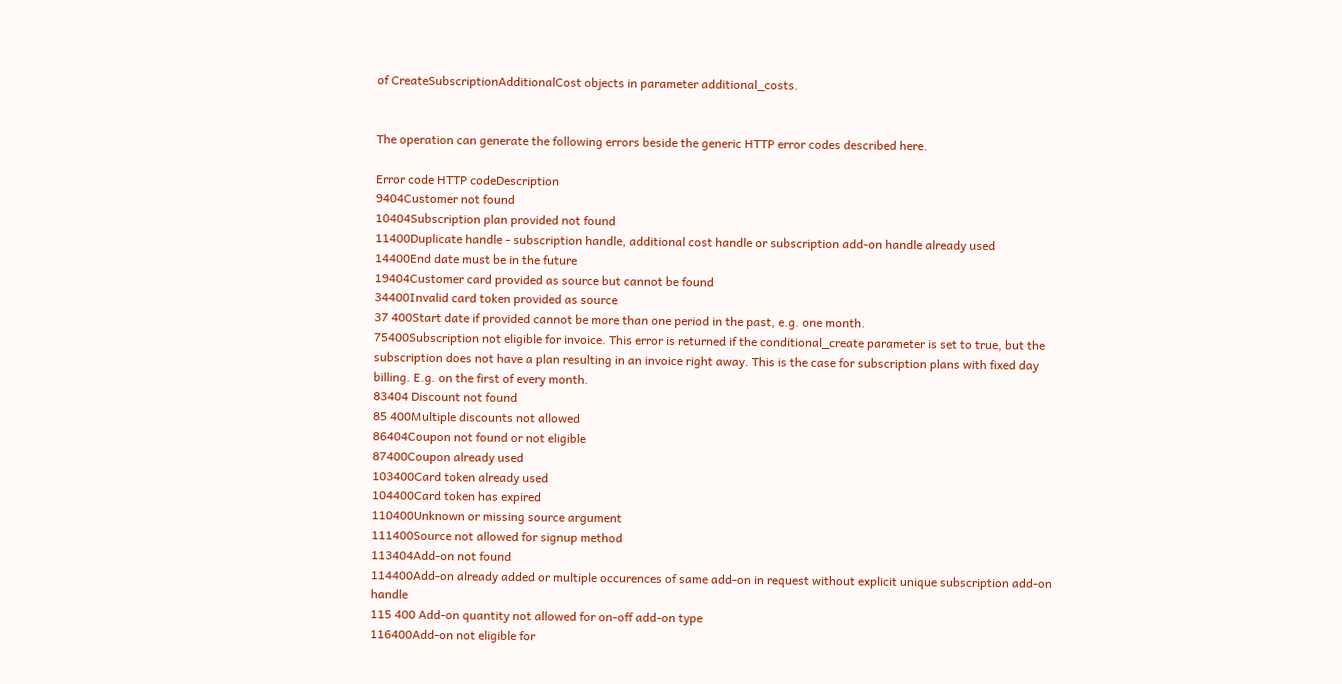of CreateSubscriptionAdditionalCost objects in parameter additional_costs.


The operation can generate the following errors beside the generic HTTP error codes described here.

Error code HTTP codeDescription
9404Customer not found
10404Subscription plan provided not found
11400Duplicate handle - subscription handle, additional cost handle or subscription add-on handle already used
14400End date must be in the future
19404Customer card provided as source but cannot be found
34400Invalid card token provided as source
37 400Start date if provided cannot be more than one period in the past, e.g. one month.
75400Subscription not eligible for invoice. This error is returned if the conditional_create parameter is set to true, but the subscription does not have a plan resulting in an invoice right away. This is the case for subscription plans with fixed day billing. E.g. on the first of every month.
83404 Discount not found
85 400Multiple discounts not allowed
86404Coupon not found or not eligible
87400Coupon already used
103400Card token already used
104400Card token has expired
110400Unknown or missing source argument
111400Source not allowed for signup method
113404Add-on not found
114400Add-on already added or multiple occurences of same add-on in request without explicit unique subscription add-on handle
115 400 Add-on quantity not allowed for on-off add-on type
116400Add-on not eligible for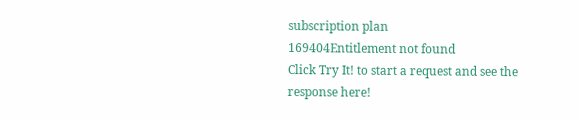subscription plan
169404Entitlement not found
Click Try It! to start a request and see the response here!